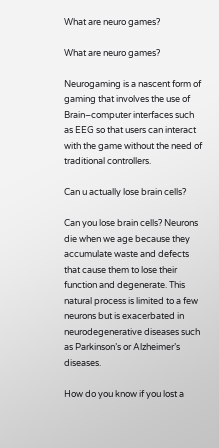What are neuro games?

What are neuro games?

Neurogaming is a nascent form of gaming that involves the use of Brain–computer interfaces such as EEG so that users can interact with the game without the need of traditional controllers.

Can u actually lose brain cells?

Can you lose brain cells? Neurons die when we age because they accumulate waste and defects that cause them to lose their function and degenerate. This natural process is limited to a few neurons but is exacerbated in neurodegenerative diseases such as Parkinson’s or Alzheimer’s diseases.

How do you know if you lost a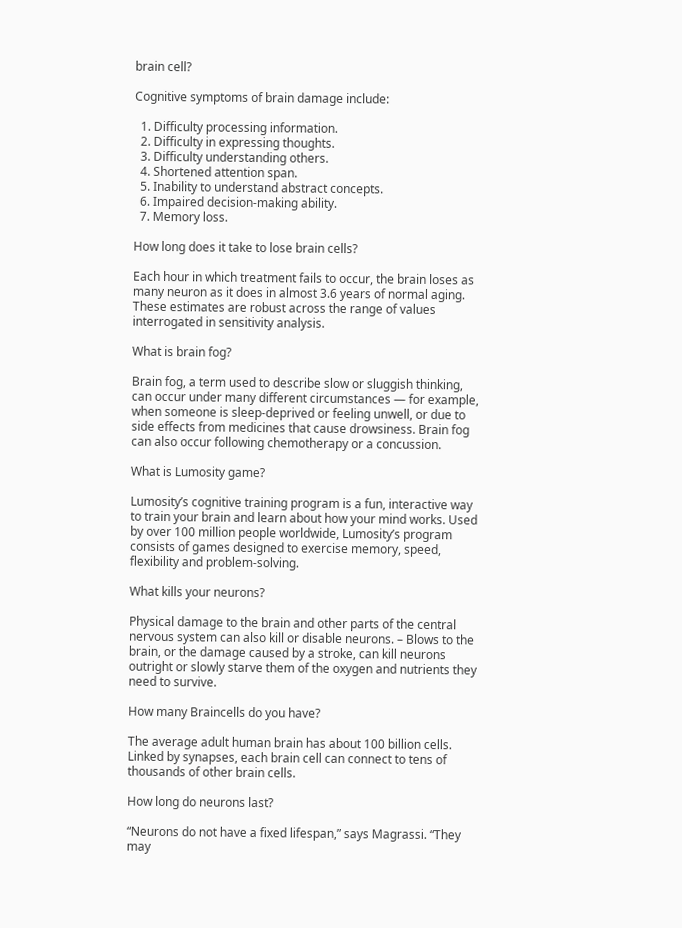brain cell?

Cognitive symptoms of brain damage include:

  1. Difficulty processing information.
  2. Difficulty in expressing thoughts.
  3. Difficulty understanding others.
  4. Shortened attention span.
  5. Inability to understand abstract concepts.
  6. Impaired decision-making ability.
  7. Memory loss.

How long does it take to lose brain cells?

Each hour in which treatment fails to occur, the brain loses as many neuron as it does in almost 3.6 years of normal aging. These estimates are robust across the range of values interrogated in sensitivity analysis.

What is brain fog?

Brain fog, a term used to describe slow or sluggish thinking, can occur under many different circumstances — for example, when someone is sleep-deprived or feeling unwell, or due to side effects from medicines that cause drowsiness. Brain fog can also occur following chemotherapy or a concussion.

What is Lumosity game?

Lumosity’s cognitive training program is a fun, interactive way to train your brain and learn about how your mind works. Used by over 100 million people worldwide, Lumosity’s program consists of games designed to exercise memory, speed, flexibility and problem-solving.

What kills your neurons?

Physical damage to the brain and other parts of the central nervous system can also kill or disable neurons. – Blows to the brain, or the damage caused by a stroke, can kill neurons outright or slowly starve them of the oxygen and nutrients they need to survive.

How many Braincells do you have?

The average adult human brain has about 100 billion cells. Linked by synapses, each brain cell can connect to tens of thousands of other brain cells.

How long do neurons last?

“Neurons do not have a fixed lifespan,” says Magrassi. “They may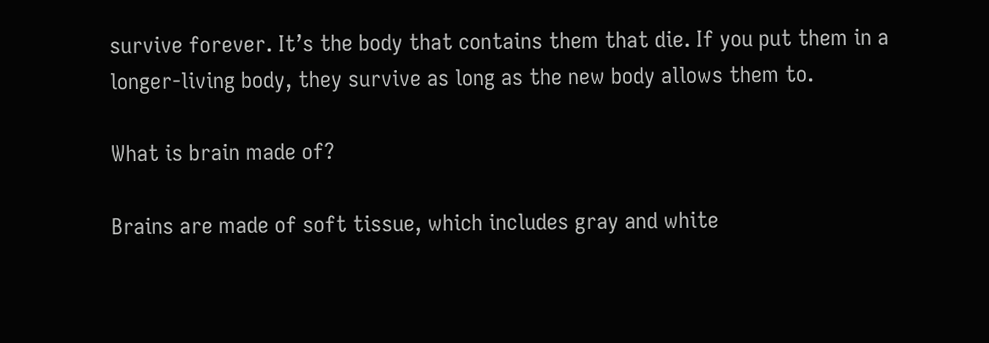survive forever. It’s the body that contains them that die. If you put them in a longer-living body, they survive as long as the new body allows them to.

What is brain made of?

Brains are made of soft tissue, which includes gray and white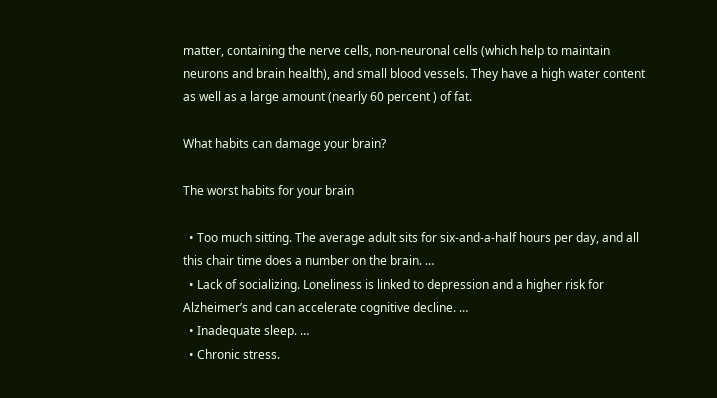matter, containing the nerve cells, non-neuronal cells (which help to maintain neurons and brain health), and small blood vessels. They have a high water content as well as a large amount (nearly 60 percent ) of fat.

What habits can damage your brain?

The worst habits for your brain

  • Too much sitting. The average adult sits for six-and-a-half hours per day, and all this chair time does a number on the brain. …
  • Lack of socializing. Loneliness is linked to depression and a higher risk for Alzheimer’s and can accelerate cognitive decline. …
  • Inadequate sleep. …
  • Chronic stress.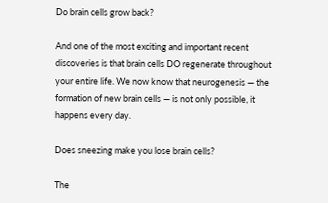Do brain cells grow back?

And one of the most exciting and important recent discoveries is that brain cells DO regenerate throughout your entire life. We now know that neurogenesis — the formation of new brain cells — is not only possible, it happens every day.

Does sneezing make you lose brain cells?

The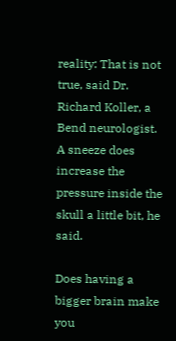reality: That is not true, said Dr. Richard Koller, a Bend neurologist. A sneeze does increase the pressure inside the skull a little bit, he said.

Does having a bigger brain make you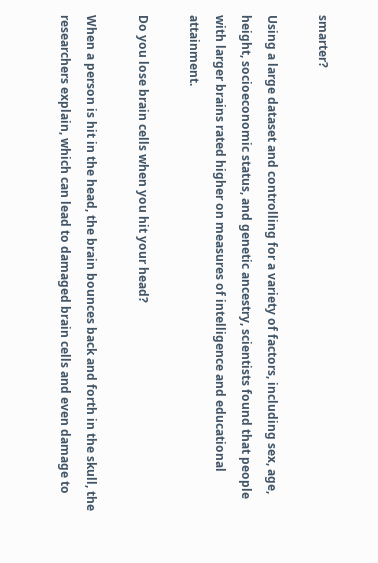smarter?

Using a large dataset and controlling for a variety of factors, including sex, age, height, socioeconomic status, and genetic ancestry, scientists found that people with larger brains rated higher on measures of intelligence and educational attainment.

Do you lose brain cells when you hit your head?

When a person is hit in the head, the brain bounces back and forth in the skull, the researchers explain, which can lead to damaged brain cells and even damage to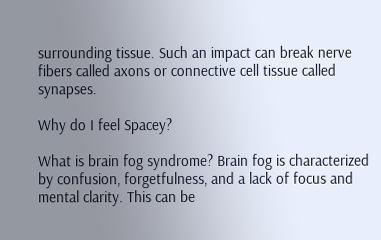surrounding tissue. Such an impact can break nerve fibers called axons or connective cell tissue called synapses.

Why do I feel Spacey?

What is brain fog syndrome? Brain fog is characterized by confusion, forgetfulness, and a lack of focus and mental clarity. This can be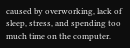caused by overworking, lack of sleep, stress, and spending too much time on the computer.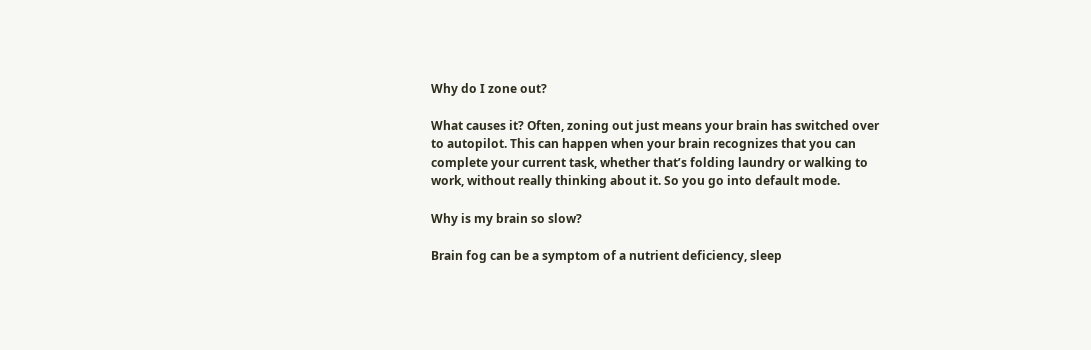Why do I zone out?

What causes it? Often, zoning out just means your brain has switched over to autopilot. This can happen when your brain recognizes that you can complete your current task, whether that’s folding laundry or walking to work, without really thinking about it. So you go into default mode.

Why is my brain so slow?

Brain fog can be a symptom of a nutrient deficiency, sleep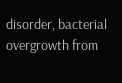disorder, bacterial overgrowth from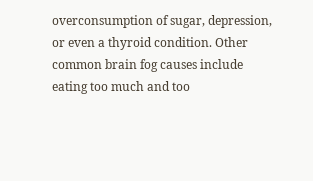overconsumption of sugar, depression, or even a thyroid condition. Other common brain fog causes include eating too much and too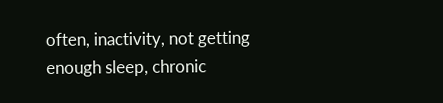often, inactivity, not getting enough sleep, chronic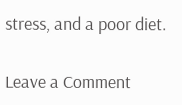stress, and a poor diet.

Leave a Comment